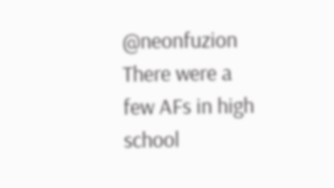@neonfuzion There were a few AFs in high school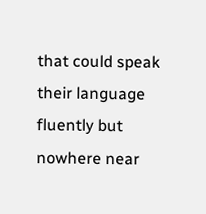that could speak their language fluently but nowhere near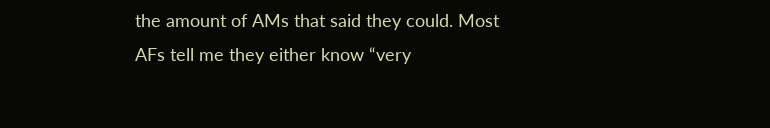the amount of AMs that said they could. Most AFs tell me they either know “very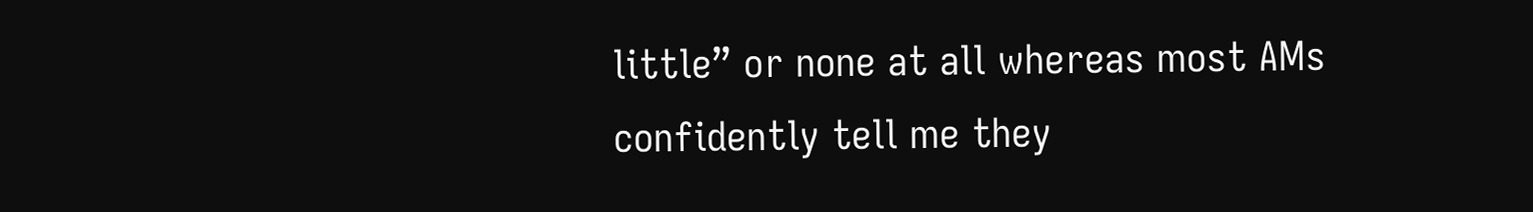little” or none at all whereas most AMs confidently tell me they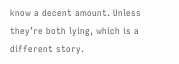know a decent amount. Unless they’re both lying, which is a different story.